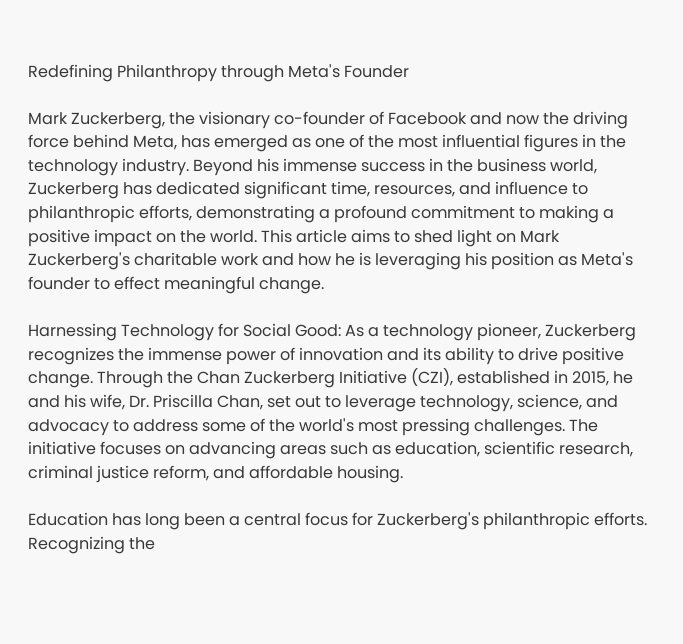Redefining Philanthropy through Meta's Founder

Mark Zuckerberg, the visionary co-founder of Facebook and now the driving force behind Meta, has emerged as one of the most influential figures in the technology industry. Beyond his immense success in the business world, Zuckerberg has dedicated significant time, resources, and influence to philanthropic efforts, demonstrating a profound commitment to making a positive impact on the world. This article aims to shed light on Mark Zuckerberg's charitable work and how he is leveraging his position as Meta's founder to effect meaningful change.

Harnessing Technology for Social Good: As a technology pioneer, Zuckerberg recognizes the immense power of innovation and its ability to drive positive change. Through the Chan Zuckerberg Initiative (CZI), established in 2015, he and his wife, Dr. Priscilla Chan, set out to leverage technology, science, and advocacy to address some of the world's most pressing challenges. The initiative focuses on advancing areas such as education, scientific research, criminal justice reform, and affordable housing.

Education has long been a central focus for Zuckerberg's philanthropic efforts. Recognizing the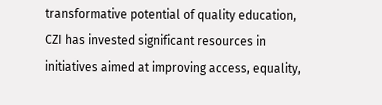transformative potential of quality education, CZI has invested significant resources in initiatives aimed at improving access, equality,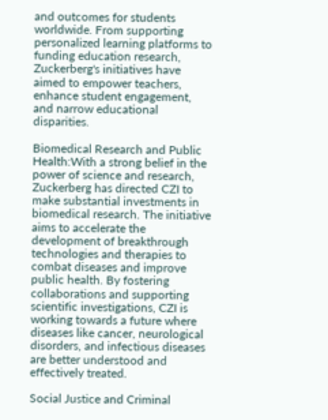and outcomes for students worldwide. From supporting personalized learning platforms to funding education research, Zuckerberg's initiatives have aimed to empower teachers, enhance student engagement, and narrow educational disparities.

Biomedical Research and Public Health:With a strong belief in the power of science and research, Zuckerberg has directed CZI to make substantial investments in biomedical research. The initiative aims to accelerate the development of breakthrough technologies and therapies to combat diseases and improve public health. By fostering collaborations and supporting scientific investigations, CZI is working towards a future where diseases like cancer, neurological disorders, and infectious diseases are better understood and effectively treated.

Social Justice and Criminal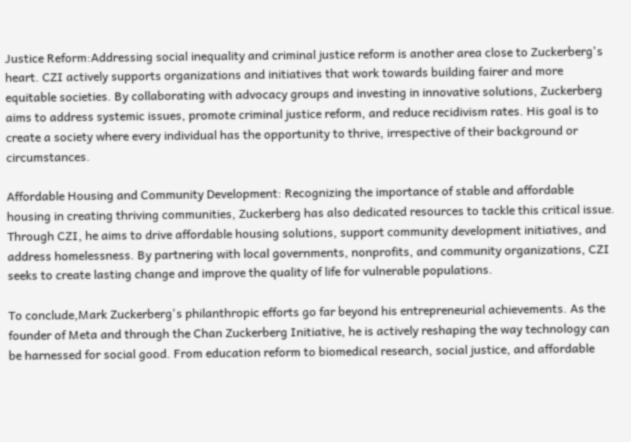Justice Reform:Addressing social inequality and criminal justice reform is another area close to Zuckerberg's heart. CZI actively supports organizations and initiatives that work towards building fairer and more equitable societies. By collaborating with advocacy groups and investing in innovative solutions, Zuckerberg aims to address systemic issues, promote criminal justice reform, and reduce recidivism rates. His goal is to create a society where every individual has the opportunity to thrive, irrespective of their background or circumstances.

Affordable Housing and Community Development: Recognizing the importance of stable and affordable housing in creating thriving communities, Zuckerberg has also dedicated resources to tackle this critical issue. Through CZI, he aims to drive affordable housing solutions, support community development initiatives, and address homelessness. By partnering with local governments, nonprofits, and community organizations, CZI seeks to create lasting change and improve the quality of life for vulnerable populations.

To conclude,Mark Zuckerberg's philanthropic efforts go far beyond his entrepreneurial achievements. As the founder of Meta and through the Chan Zuckerberg Initiative, he is actively reshaping the way technology can be harnessed for social good. From education reform to biomedical research, social justice, and affordable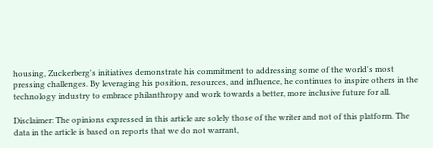housing, Zuckerberg's initiatives demonstrate his commitment to addressing some of the world's most pressing challenges. By leveraging his position, resources, and influence, he continues to inspire others in the technology industry to embrace philanthropy and work towards a better, more inclusive future for all.

Disclaimer: The opinions expressed in this article are solely those of the writer and not of this platform. The data in the article is based on reports that we do not warrant,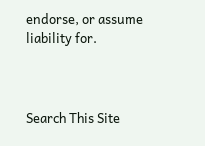endorse, or assume liability for.



Search This Site